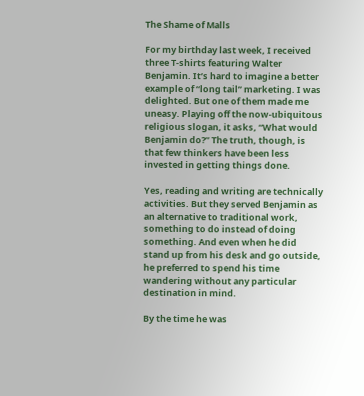The Shame of Malls

For my birthday last week, I received three T-shirts featuring Walter Benjamin. It’s hard to imagine a better example of “long tail” marketing. I was delighted. But one of them made me uneasy. Playing off the now-ubiquitous religious slogan, it asks, “What would Benjamin do?” The truth, though, is that few thinkers have been less invested in getting things done.

Yes, reading and writing are technically activities. But they served Benjamin as an alternative to traditional work, something to do instead of doing something. And even when he did stand up from his desk and go outside, he preferred to spend his time wandering without any particular destination in mind.

By the time he was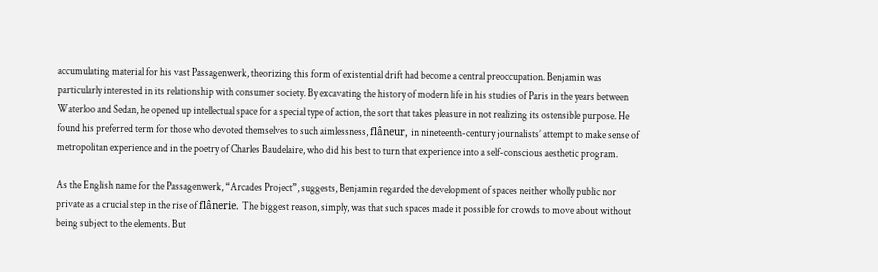accumulating material for his vast Passagenwerk, theorizing this form of existential drift had become a central preoccupation. Benjamin was particularly interested in its relationship with consumer society. By excavating the history of modern life in his studies of Paris in the years between Waterloo and Sedan, he opened up intellectual space for a special type of action, the sort that takes pleasure in not realizing its ostensible purpose. He found his preferred term for those who devoted themselves to such aimlessness, flâneur, in nineteenth-century journalists’ attempt to make sense of metropolitan experience and in the poetry of Charles Baudelaire, who did his best to turn that experience into a self-conscious aesthetic program.

As the English name for the Passagenwerk, “Arcades Project”, suggests, Benjamin regarded the development of spaces neither wholly public nor private as a crucial step in the rise of flânerie. The biggest reason, simply, was that such spaces made it possible for crowds to move about without being subject to the elements. But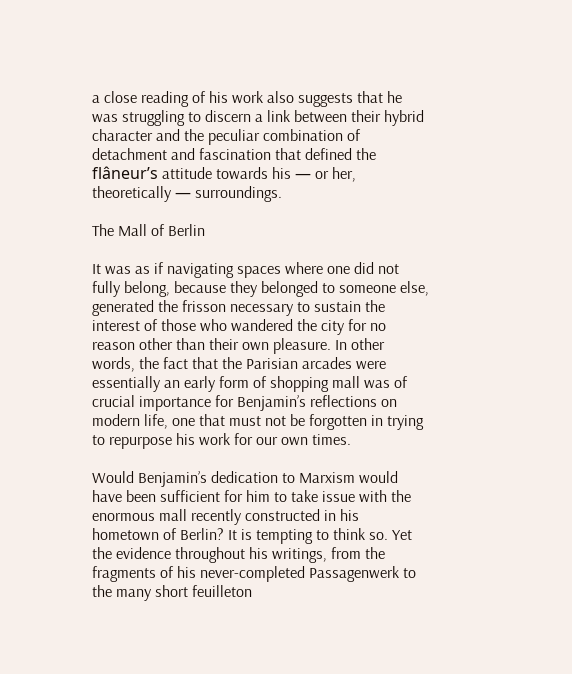a close reading of his work also suggests that he was struggling to discern a link between their hybrid character and the peculiar combination of detachment and fascination that defined the flâneur’s attitude towards his — or her, theoretically — surroundings.

The Mall of Berlin

It was as if navigating spaces where one did not fully belong, because they belonged to someone else, generated the frisson necessary to sustain the interest of those who wandered the city for no reason other than their own pleasure. In other words, the fact that the Parisian arcades were essentially an early form of shopping mall was of crucial importance for Benjamin’s reflections on modern life, one that must not be forgotten in trying to repurpose his work for our own times.

Would Benjamin’s dedication to Marxism would have been sufficient for him to take issue with the enormous mall recently constructed in his hometown of Berlin? It is tempting to think so. Yet the evidence throughout his writings, from the fragments of his never-completed Passagenwerk to the many short feuilleton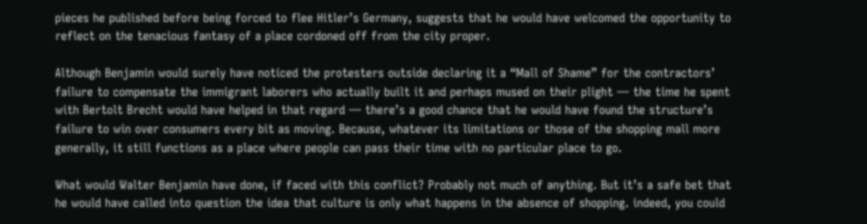pieces he published before being forced to flee Hitler’s Germany, suggests that he would have welcomed the opportunity to reflect on the tenacious fantasy of a place cordoned off from the city proper.

Although Benjamin would surely have noticed the protesters outside declaring it a “Mall of Shame” for the contractors’ failure to compensate the immigrant laborers who actually built it and perhaps mused on their plight — the time he spent with Bertolt Brecht would have helped in that regard — there’s a good chance that he would have found the structure’s failure to win over consumers every bit as moving. Because, whatever its limitations or those of the shopping mall more generally, it still functions as a place where people can pass their time with no particular place to go.

What would Walter Benjamin have done, if faced with this conflict? Probably not much of anything. But it’s a safe bet that he would have called into question the idea that culture is only what happens in the absence of shopping. indeed, you could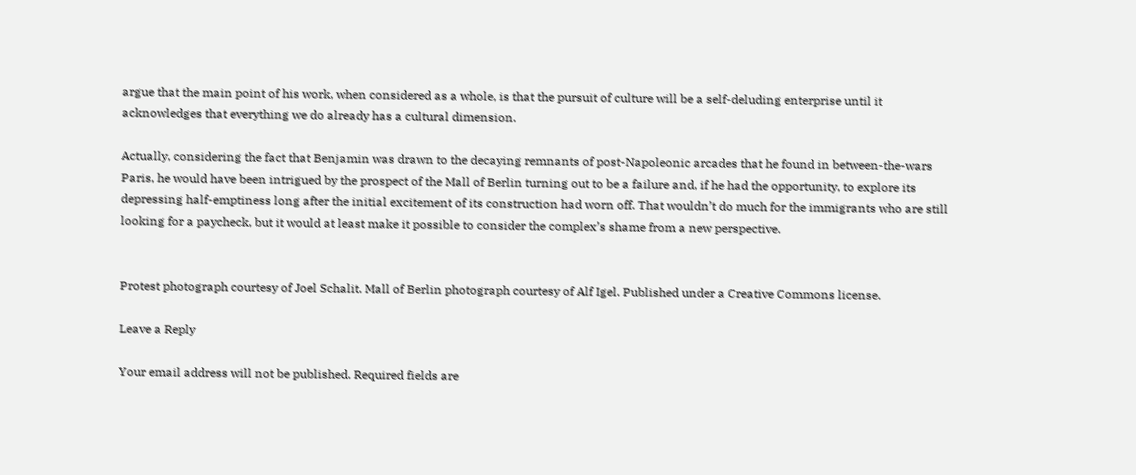argue that the main point of his work, when considered as a whole, is that the pursuit of culture will be a self-deluding enterprise until it acknowledges that everything we do already has a cultural dimension.

Actually, considering the fact that Benjamin was drawn to the decaying remnants of post-Napoleonic arcades that he found in between-the-wars Paris, he would have been intrigued by the prospect of the Mall of Berlin turning out to be a failure and, if he had the opportunity, to explore its depressing half-emptiness long after the initial excitement of its construction had worn off. That wouldn’t do much for the immigrants who are still looking for a paycheck, but it would at least make it possible to consider the complex’s shame from a new perspective.


Protest photograph courtesy of Joel Schalit. Mall of Berlin photograph courtesy of Alf Igel. Published under a Creative Commons license.

Leave a Reply

Your email address will not be published. Required fields are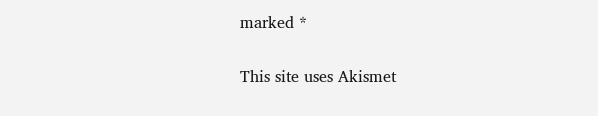marked *

This site uses Akismet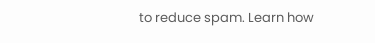to reduce spam. Learn how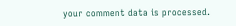your comment data is processed.